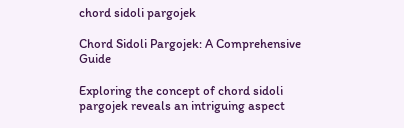chord sidoli pargojek

Chord Sidoli Pargojek: A Comprehensive Guide

Exploring the concept of chord sidoli pargojek reveals an intriguing aspect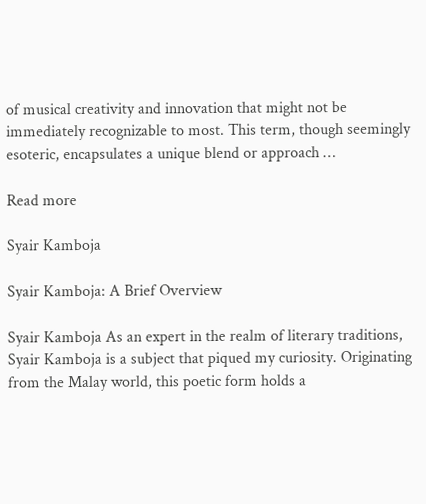of musical creativity and innovation that might not be immediately recognizable to most. This term, though seemingly esoteric, encapsulates a unique blend or approach …

Read more

Syair Kamboja

Syair Kamboja: A Brief Overview

Syair Kamboja As an expert in the realm of literary traditions, Syair Kamboja is a subject that piqued my curiosity. Originating from the Malay world, this poetic form holds a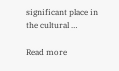significant place in the cultural …

Read more